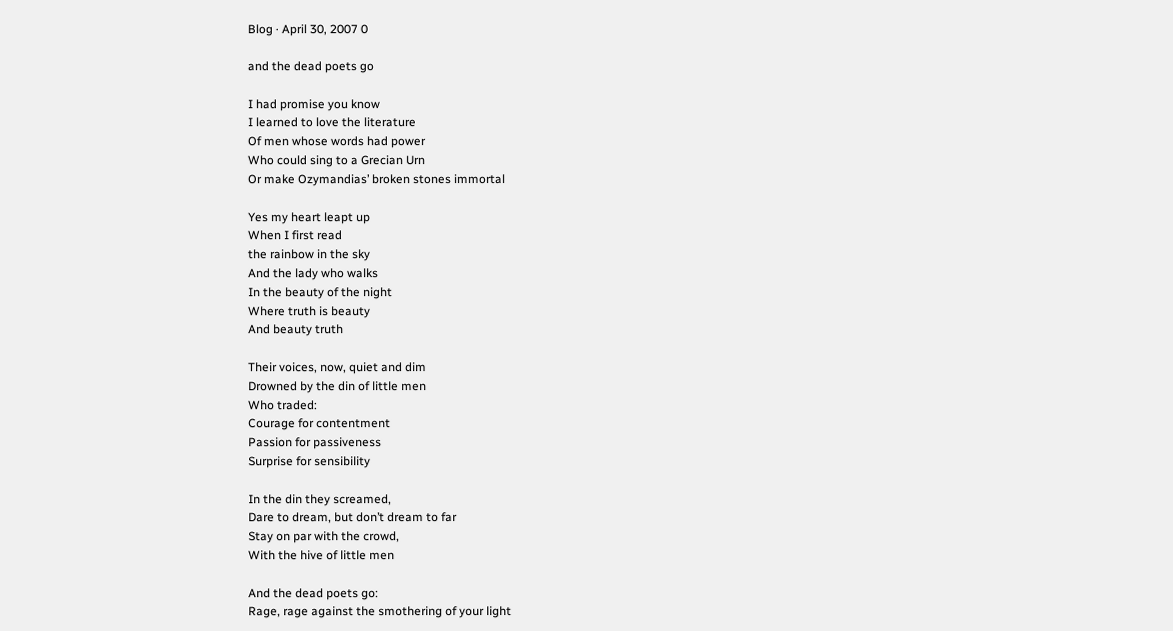Blog · April 30, 2007 0

and the dead poets go

I had promise you know
I learned to love the literature
Of men whose words had power
Who could sing to a Grecian Urn
Or make Ozymandias’ broken stones immortal

Yes my heart leapt up
When I first read
the rainbow in the sky
And the lady who walks
In the beauty of the night
Where truth is beauty
And beauty truth

Their voices, now, quiet and dim
Drowned by the din of little men
Who traded:
Courage for contentment
Passion for passiveness
Surprise for sensibility

In the din they screamed,
Dare to dream, but don’t dream to far
Stay on par with the crowd,
With the hive of little men

And the dead poets go:
Rage, rage against the smothering of your light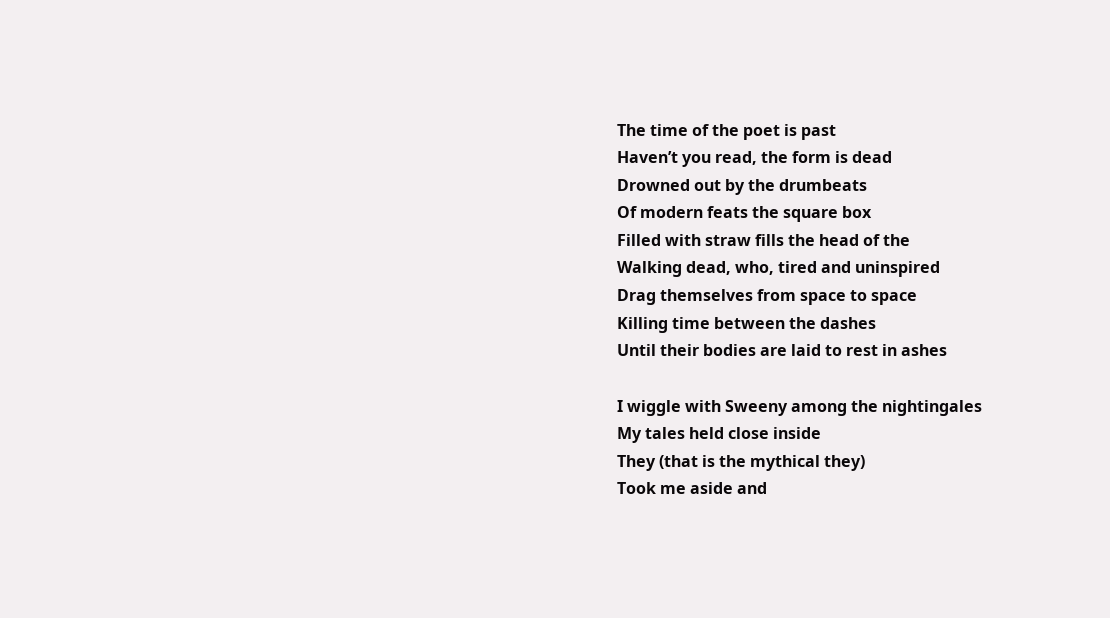The time of the poet is past
Haven’t you read, the form is dead
Drowned out by the drumbeats
Of modern feats the square box
Filled with straw fills the head of the
Walking dead, who, tired and uninspired
Drag themselves from space to space
Killing time between the dashes
Until their bodies are laid to rest in ashes

I wiggle with Sweeny among the nightingales
My tales held close inside
They (that is the mythical they)
Took me aside and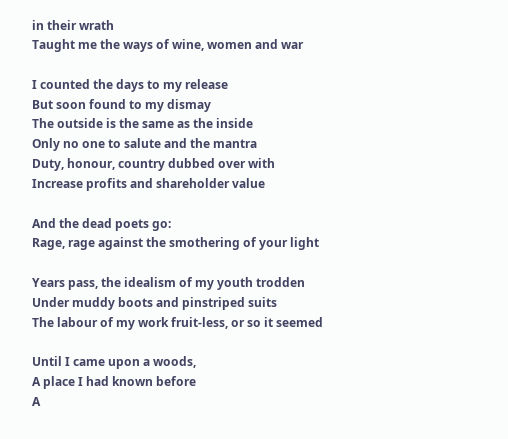in their wrath
Taught me the ways of wine, women and war

I counted the days to my release
But soon found to my dismay
The outside is the same as the inside
Only no one to salute and the mantra
Duty, honour, country dubbed over with
Increase profits and shareholder value

And the dead poets go:
Rage, rage against the smothering of your light

Years pass, the idealism of my youth trodden
Under muddy boots and pinstriped suits
The labour of my work fruit-less, or so it seemed

Until I came upon a woods,
A place I had known before
A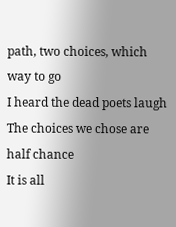path, two choices, which way to go
I heard the dead poets laugh
The choices we chose are half chance
It is all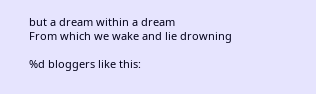but a dream within a dream
From which we wake and lie drowning

%d bloggers like this: